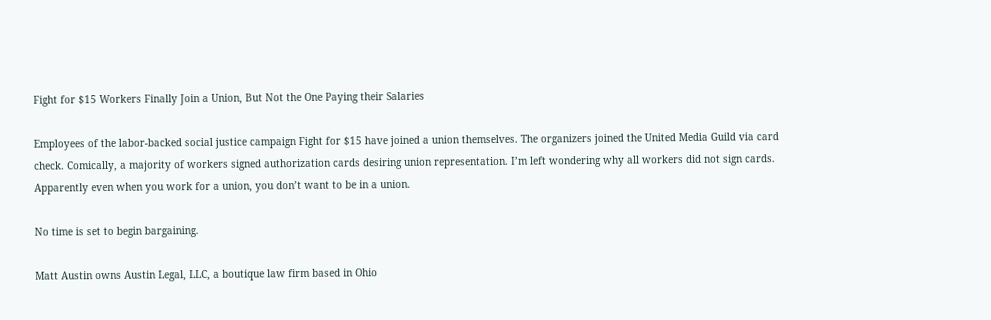Fight for $15 Workers Finally Join a Union, But Not the One Paying their Salaries

Employees of the labor-backed social justice campaign Fight for $15 have joined a union themselves. The organizers joined the United Media Guild via card check. Comically, a majority of workers signed authorization cards desiring union representation. I’m left wondering why all workers did not sign cards. Apparently even when you work for a union, you don’t want to be in a union.

No time is set to begin bargaining.

Matt Austin owns Austin Legal, LLC, a boutique law firm based in Ohio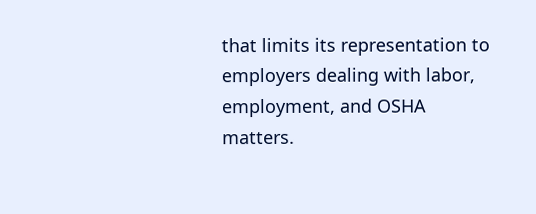that limits its representation to employers dealing with labor, employment, and OSHA matters.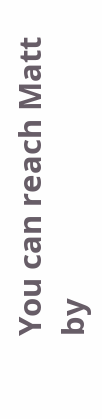You can reach Matt by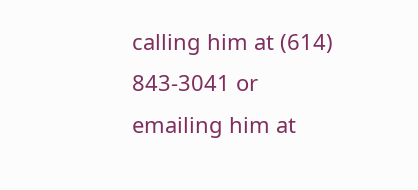calling him at (614) 843-3041 or emailing him at